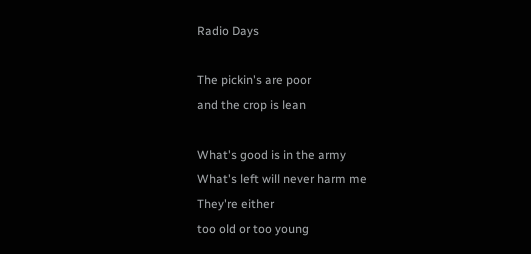Radio Days

The pickin's are poor
and the crop is lean

What's good is in the army
What's left will never harm me
They're either
too old or too young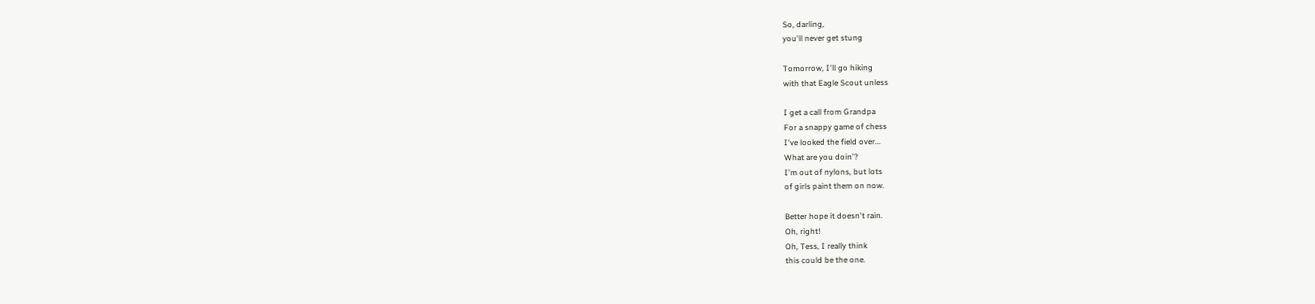So, darling,
you'll never get stung

Tomorrow, I'll go hiking
with that Eagle Scout unless

I get a call from Grandpa
For a snappy game of chess
I've looked the field over...
What are you doin'?
I'm out of nylons, but lots
of girls paint them on now.

Better hope it doesn't rain.
Oh, right!
Oh, Tess, I really think
this could be the one.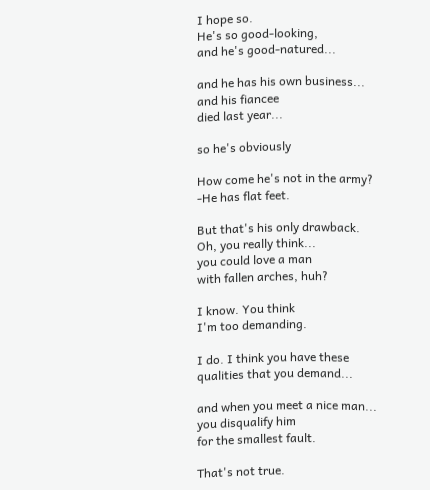I hope so.
He's so good-looking,
and he's good-natured...

and he has his own business...
and his fiancee
died last year...

so he's obviously

How come he's not in the army?
-He has flat feet.

But that's his only drawback.
Oh, you really think...
you could love a man
with fallen arches, huh?

I know. You think
I'm too demanding.

I do. I think you have these
qualities that you demand...

and when you meet a nice man...
you disqualify him
for the smallest fault.

That's not true.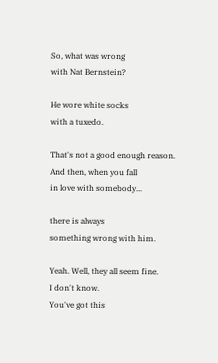So, what was wrong
with Nat Bernstein?

He wore white socks
with a tuxedo.

That's not a good enough reason.
And then, when you fall
in love with somebody...

there is always
something wrong with him.

Yeah. Well, they all seem fine.
I don't know.
You've got this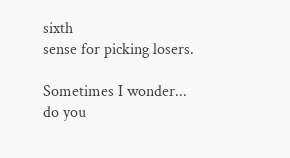sixth
sense for picking losers.

Sometimes I wonder...
do you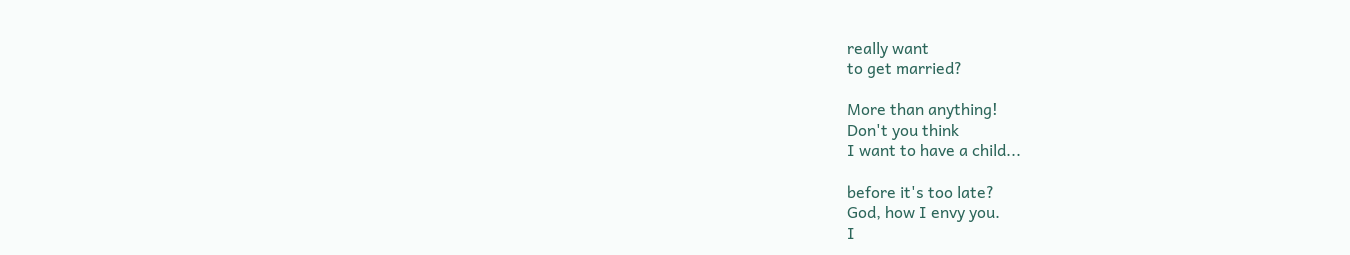really want
to get married?

More than anything!
Don't you think
I want to have a child...

before it's too late?
God, how I envy you.
I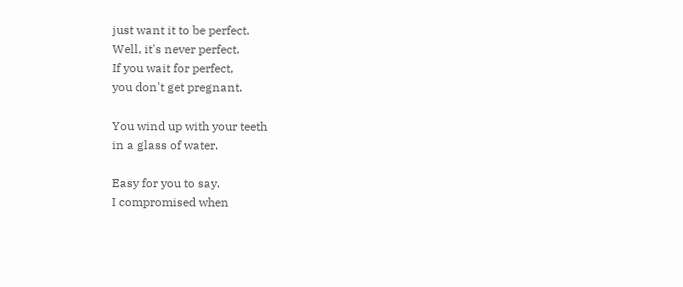just want it to be perfect.
Well, it's never perfect.
If you wait for perfect,
you don't get pregnant.

You wind up with your teeth
in a glass of water.

Easy for you to say.
I compromised when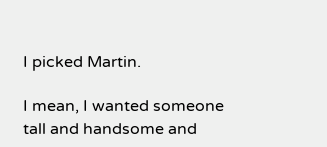I picked Martin.

I mean, I wanted someone
tall and handsome and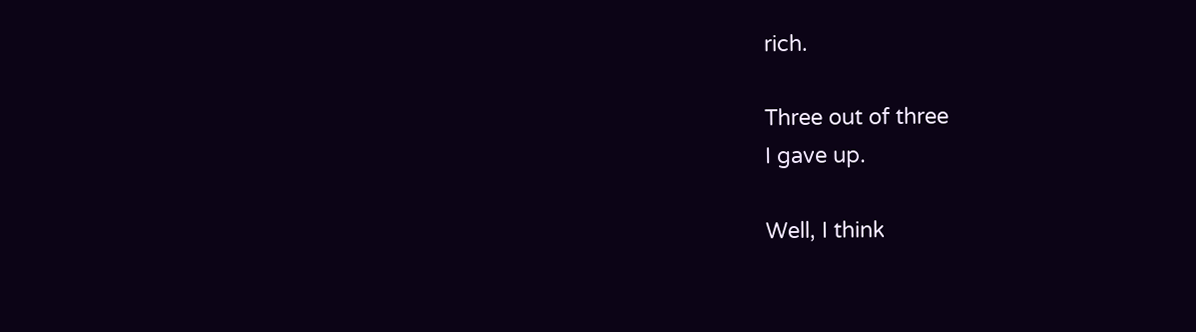rich.

Three out of three
I gave up.

Well, I think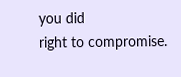you did
right to compromise.